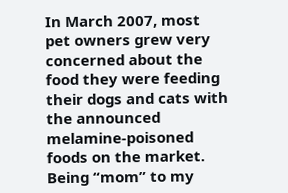In March 2007, most pet owners grew very concerned about the food they were feeding their dogs and cats with the announced melamine-poisoned foods on the market. Being “mom” to my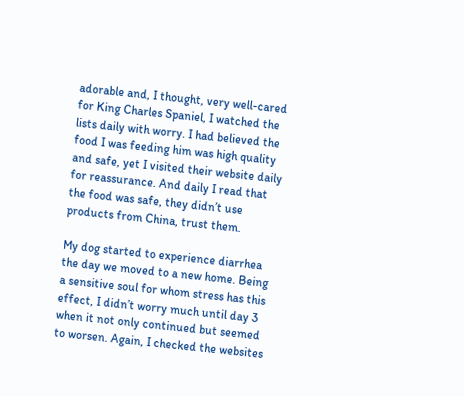adorable and, I thought, very well-cared for King Charles Spaniel, I watched the lists daily with worry. I had believed the food I was feeding him was high quality and safe, yet I visited their website daily for reassurance. And daily I read that the food was safe, they didn’t use products from China, trust them.

My dog started to experience diarrhea the day we moved to a new home. Being a sensitive soul for whom stress has this effect, I didn’t worry much until day 3 when it not only continued but seemed to worsen. Again, I checked the websites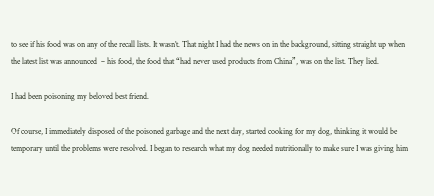to see if his food was on any of the recall lists. It wasn’t. That night I had the news on in the background, sitting straight up when the latest list was announced  – his food, the food that “had never used products from China”, was on the list. They lied.

I had been poisoning my beloved best friend.

Of course, I immediately disposed of the poisoned garbage and the next day, started cooking for my dog, thinking it would be temporary until the problems were resolved. I began to research what my dog needed nutritionally to make sure I was giving him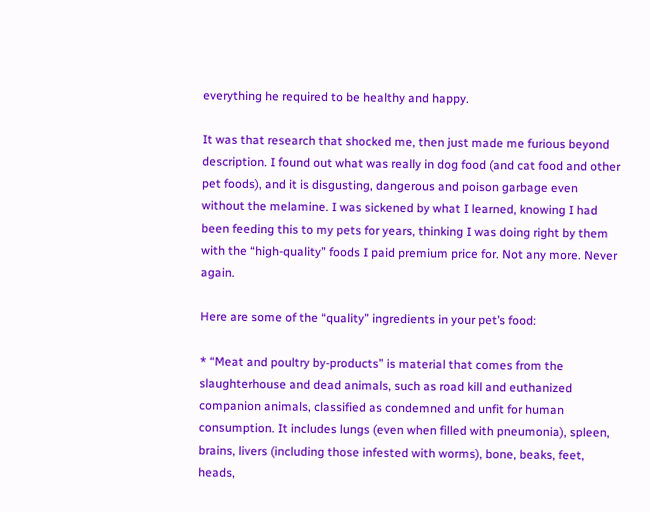everything he required to be healthy and happy.

It was that research that shocked me, then just made me furious beyond description. I found out what was really in dog food (and cat food and other pet foods), and it is disgusting, dangerous and poison garbage even without the melamine. I was sickened by what I learned, knowing I had been feeding this to my pets for years, thinking I was doing right by them with the “high-quality” foods I paid premium price for. Not any more. Never again.

Here are some of the “quality” ingredients in your pet’s food:

* “Meat and poultry by-products” is material that comes from the slaughterhouse and dead animals, such as road kill and euthanized companion animals, classified as condemned and unfit for human consumption. It includes lungs (even when filled with pneumonia), spleen, brains, livers (including those infested with worms), bone, beaks, feet, heads,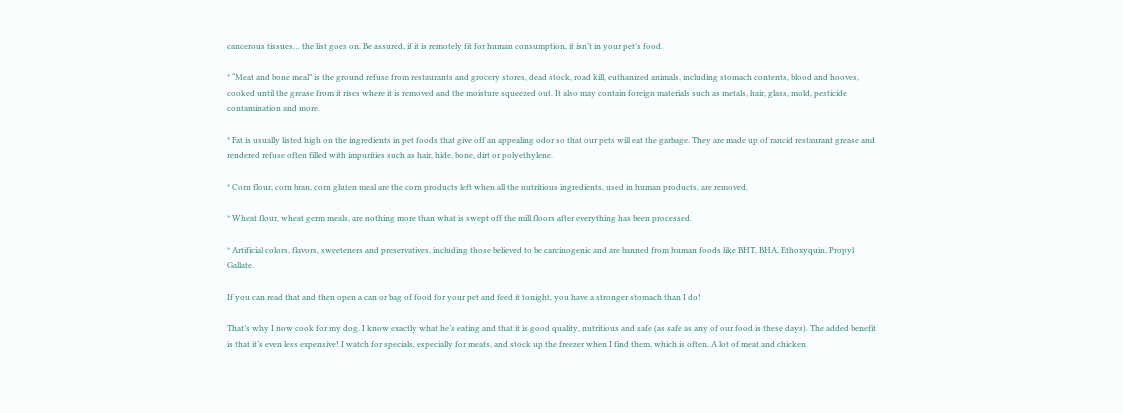cancerous tissues… the list goes on. Be assured, if it is remotely fit for human consumption, it isn’t in your pet’s food.

* “Meat and bone meal” is the ground refuse from restaurants and grocery stores, dead stock, road kill, euthanized animals, including stomach contents, blood and hooves, cooked until the grease from it rises where it is removed and the moisture squeezed out. It also may contain foreign materials such as metals, hair, glass, mold, pesticide contamination and more.

* Fat is usually listed high on the ingredients in pet foods that give off an appealing odor so that our pets will eat the garbage. They are made up of rancid restaurant grease and rendered refuse often filled with impurities such as hair, hide, bone, dirt or polyethylene.

* Corn flour, corn bran, corn gluten meal are the corn products left when all the nutritious ingredients, used in human products, are removed.

* Wheat flour, wheat germ meals, are nothing more than what is swept off the mill floors after everything has been processed.

* Artificial colors, flavors, sweeteners and preservatives, including those believed to be carcinogenic and are banned from human foods like BHT, BHA, Ethoxyquin, Propyl Gallate.

If you can read that and then open a can or bag of food for your pet and feed it tonight, you have a stronger stomach than I do!

That’s why I now cook for my dog. I know exactly what he’s eating and that it is good quality, nutritious and safe (as safe as any of our food is these days). The added benefit is that it’s even less expensive! I watch for specials, especially for meats, and stock up the freezer when I find them, which is often. A lot of meat and chicken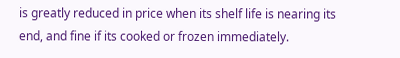is greatly reduced in price when its shelf life is nearing its end, and fine if its cooked or frozen immediately.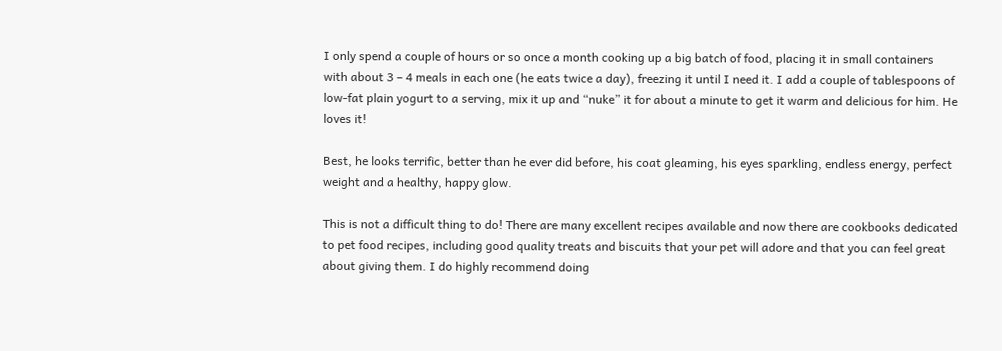I only spend a couple of hours or so once a month cooking up a big batch of food, placing it in small containers with about 3 – 4 meals in each one (he eats twice a day), freezing it until I need it. I add a couple of tablespoons of low-fat plain yogurt to a serving, mix it up and “nuke” it for about a minute to get it warm and delicious for him. He loves it!

Best, he looks terrific, better than he ever did before, his coat gleaming, his eyes sparkling, endless energy, perfect weight and a healthy, happy glow.

This is not a difficult thing to do! There are many excellent recipes available and now there are cookbooks dedicated to pet food recipes, including good quality treats and biscuits that your pet will adore and that you can feel great about giving them. I do highly recommend doing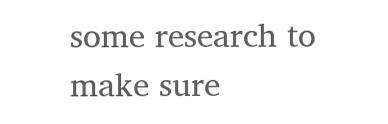some research to make sure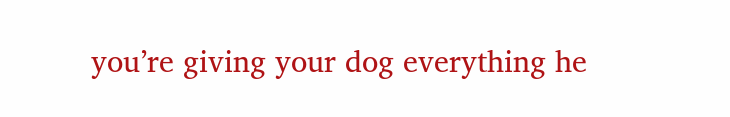you’re giving your dog everything he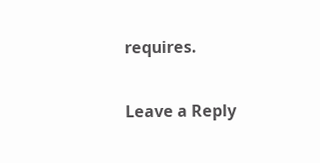requires.

Leave a Reply